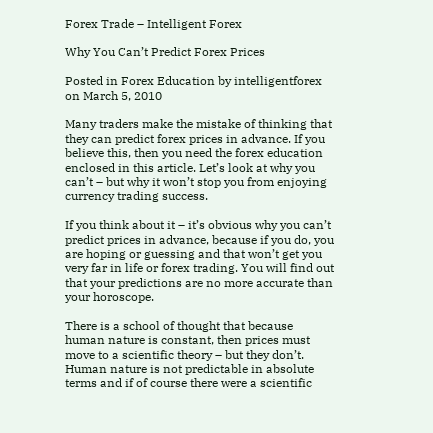Forex Trade – Intelligent Forex

Why You Can’t Predict Forex Prices

Posted in Forex Education by intelligentforex on March 5, 2010

Many traders make the mistake of thinking that they can predict forex prices in advance. If you believe this, then you need the forex education enclosed in this article. Let’s look at why you can’t – but why it won’t stop you from enjoying currency trading success.

If you think about it – it’s obvious why you can’t predict prices in advance, because if you do, you are hoping or guessing and that won’t get you very far in life or forex trading. You will find out that your predictions are no more accurate than your horoscope.

There is a school of thought that because human nature is constant, then prices must move to a scientific theory – but they don’t. Human nature is not predictable in absolute terms and if of course there were a scientific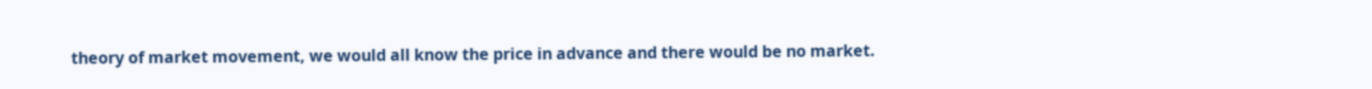theory of market movement, we would all know the price in advance and there would be no market.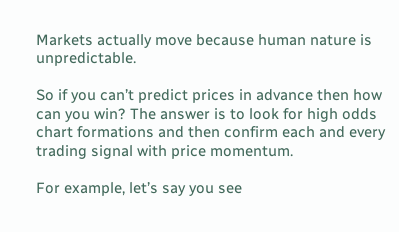Markets actually move because human nature is unpredictable.

So if you can’t predict prices in advance then how can you win? The answer is to look for high odds chart formations and then confirm each and every trading signal with price momentum.

For example, let’s say you see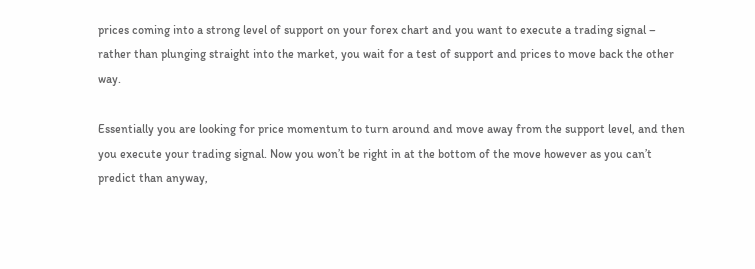prices coming into a strong level of support on your forex chart and you want to execute a trading signal – rather than plunging straight into the market, you wait for a test of support and prices to move back the other way.

Essentially you are looking for price momentum to turn around and move away from the support level, and then you execute your trading signal. Now you won’t be right in at the bottom of the move however as you can’t predict than anyway,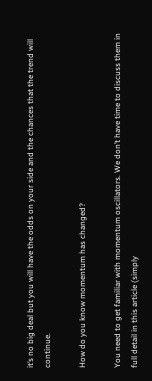it’s no big deal but you will have the odds on your side and the chances that the trend will continue.

How do you know momentum has changed?

You need to get familiar with momentum oscillators. We don’t have time to discuss them in full detail in this article (simply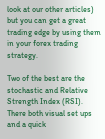look at our other articles) but you can get a great trading edge by using them in your forex trading strategy.

Two of the best are the stochastic and Relative Strength Index (RSI). There both visual set ups and a quick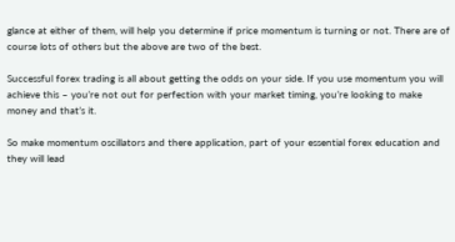glance at either of them, will help you determine if price momentum is turning or not. There are of course lots of others but the above are two of the best.

Successful forex trading is all about getting the odds on your side. If you use momentum you will achieve this – you’re not out for perfection with your market timing, you’re looking to make money and that’s it.

So make momentum oscillators and there application, part of your essential forex education and they will lead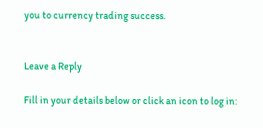you to currency trading success.


Leave a Reply

Fill in your details below or click an icon to log in: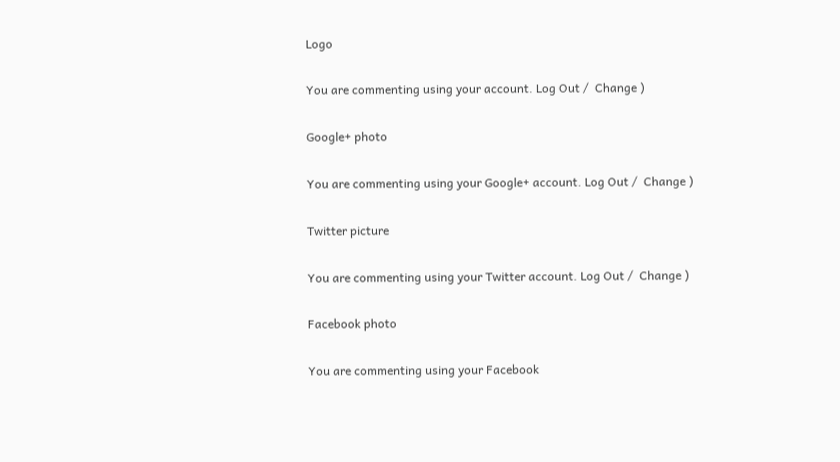Logo

You are commenting using your account. Log Out /  Change )

Google+ photo

You are commenting using your Google+ account. Log Out /  Change )

Twitter picture

You are commenting using your Twitter account. Log Out /  Change )

Facebook photo

You are commenting using your Facebook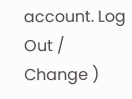account. Log Out /  Change )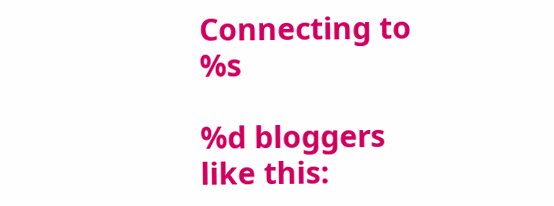Connecting to %s

%d bloggers like this: